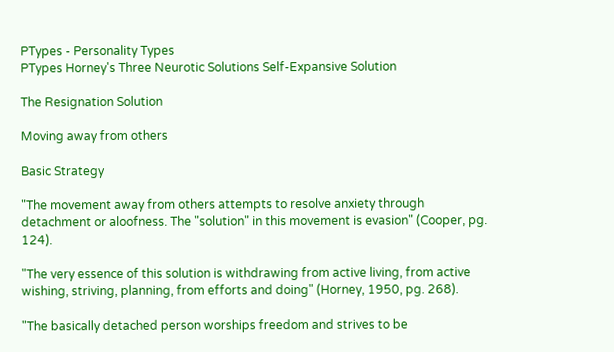PTypes - Personality Types
PTypes Horney's Three Neurotic Solutions Self-Expansive Solution

The Resignation Solution

Moving away from others

Basic Strategy

"The movement away from others attempts to resolve anxiety through detachment or aloofness. The "solution" in this movement is evasion" (Cooper, pg. 124).

"The very essence of this solution is withdrawing from active living, from active wishing, striving, planning, from efforts and doing" (Horney, 1950, pg. 268).

"The basically detached person worships freedom and strives to be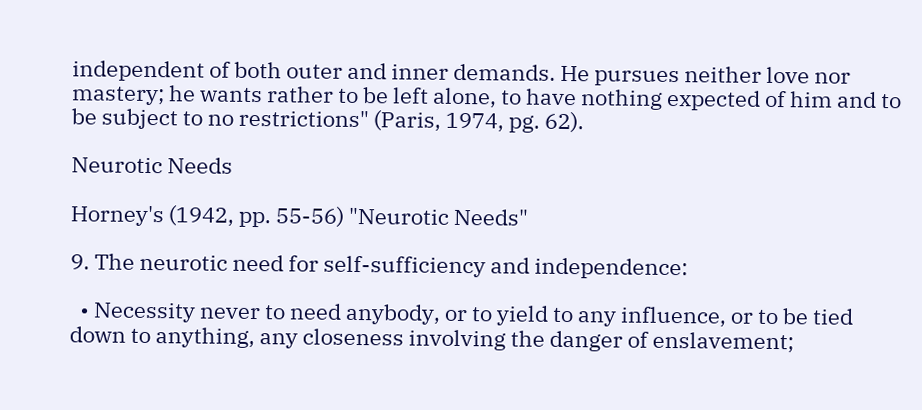independent of both outer and inner demands. He pursues neither love nor mastery; he wants rather to be left alone, to have nothing expected of him and to be subject to no restrictions" (Paris, 1974, pg. 62).

Neurotic Needs

Horney's (1942, pp. 55-56) "Neurotic Needs"

9. The neurotic need for self-sufficiency and independence:

  • Necessity never to need anybody, or to yield to any influence, or to be tied down to anything, any closeness involving the danger of enslavement;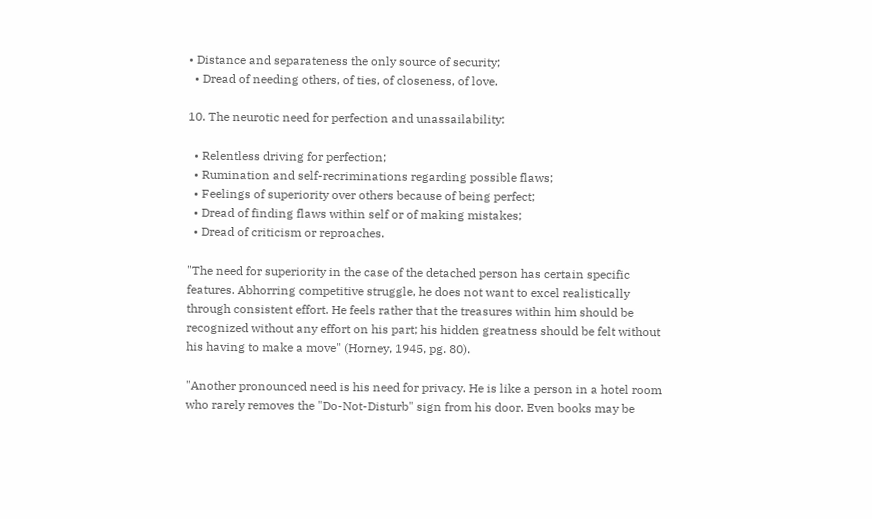• Distance and separateness the only source of security;
  • Dread of needing others, of ties, of closeness, of love.

10. The neurotic need for perfection and unassailability:

  • Relentless driving for perfection;
  • Rumination and self-recriminations regarding possible flaws;
  • Feelings of superiority over others because of being perfect;
  • Dread of finding flaws within self or of making mistakes;
  • Dread of criticism or reproaches.

"The need for superiority in the case of the detached person has certain specific features. Abhorring competitive struggle, he does not want to excel realistically through consistent effort. He feels rather that the treasures within him should be recognized without any effort on his part; his hidden greatness should be felt without his having to make a move" (Horney, 1945, pg. 80).

"Another pronounced need is his need for privacy. He is like a person in a hotel room who rarely removes the "Do-Not-Disturb" sign from his door. Even books may be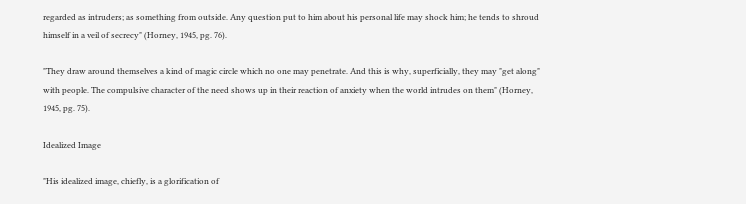regarded as intruders; as something from outside. Any question put to him about his personal life may shock him; he tends to shroud himself in a veil of secrecy" (Horney, 1945, pg. 76).

"They draw around themselves a kind of magic circle which no one may penetrate. And this is why, superficially, they may "get along" with people. The compulsive character of the need shows up in their reaction of anxiety when the world intrudes on them" (Horney, 1945, pg. 75).

Idealized Image

"His idealized image, chiefly, is a glorification of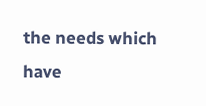the needs which have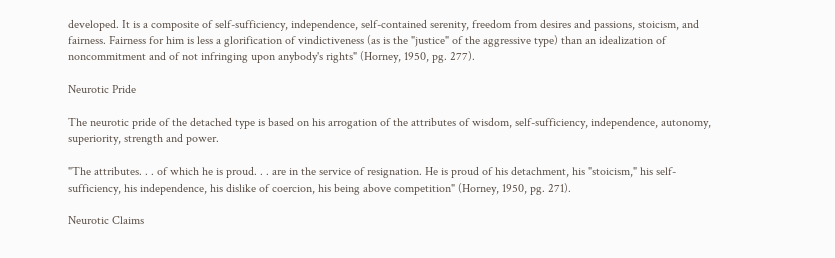developed. It is a composite of self-sufficiency, independence, self-contained serenity, freedom from desires and passions, stoicism, and fairness. Fairness for him is less a glorification of vindictiveness (as is the "justice" of the aggressive type) than an idealization of noncommitment and of not infringing upon anybody's rights" (Horney, 1950, pg. 277).

Neurotic Pride

The neurotic pride of the detached type is based on his arrogation of the attributes of wisdom, self-sufficiency, independence, autonomy, superiority, strength and power.

"The attributes. . . of which he is proud. . . are in the service of resignation. He is proud of his detachment, his "stoicism," his self-sufficiency, his independence, his dislike of coercion, his being above competition" (Horney, 1950, pg. 271).

Neurotic Claims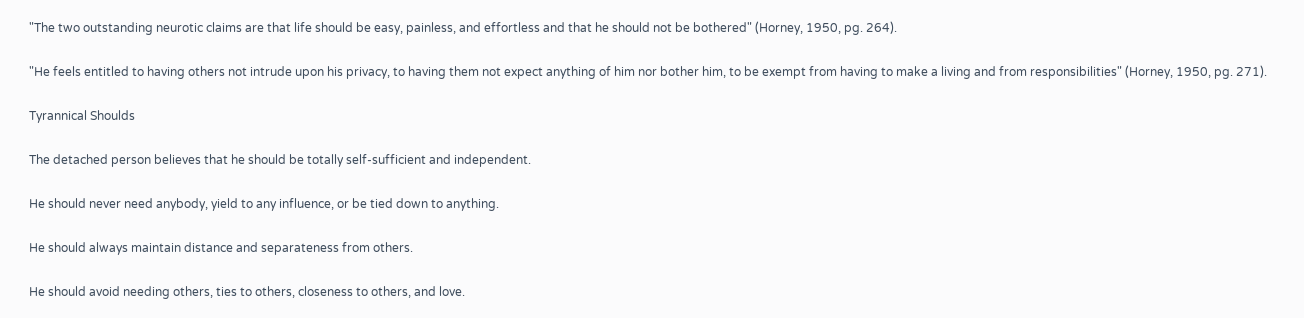"The two outstanding neurotic claims are that life should be easy, painless, and effortless and that he should not be bothered" (Horney, 1950, pg. 264).

"He feels entitled to having others not intrude upon his privacy, to having them not expect anything of him nor bother him, to be exempt from having to make a living and from responsibilities" (Horney, 1950, pg. 271).

Tyrannical Shoulds

The detached person believes that he should be totally self-sufficient and independent.

He should never need anybody, yield to any influence, or be tied down to anything.

He should always maintain distance and separateness from others.

He should avoid needing others, ties to others, closeness to others, and love.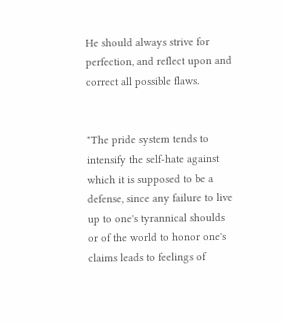He should always strive for perfection, and reflect upon and correct all possible flaws.


"The pride system tends to intensify the self-hate against which it is supposed to be a defense, since any failure to live up to one's tyrannical shoulds or of the world to honor one's claims leads to feelings of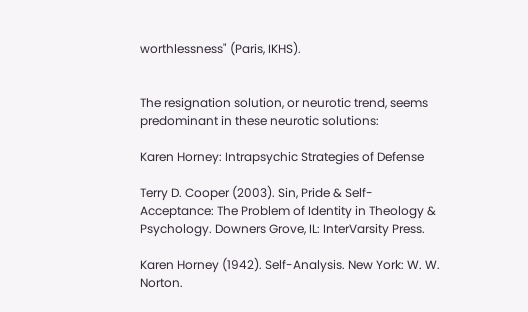worthlessness" (Paris, IKHS).


The resignation solution, or neurotic trend, seems predominant in these neurotic solutions:

Karen Horney: Intrapsychic Strategies of Defense

Terry D. Cooper (2003). Sin, Pride & Self-Acceptance: The Problem of Identity in Theology & Psychology. Downers Grove, IL: InterVarsity Press.

Karen Horney (1942). Self-Analysis. New York: W. W. Norton.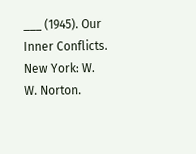___ (1945). Our Inner Conflicts. New York: W. W. Norton.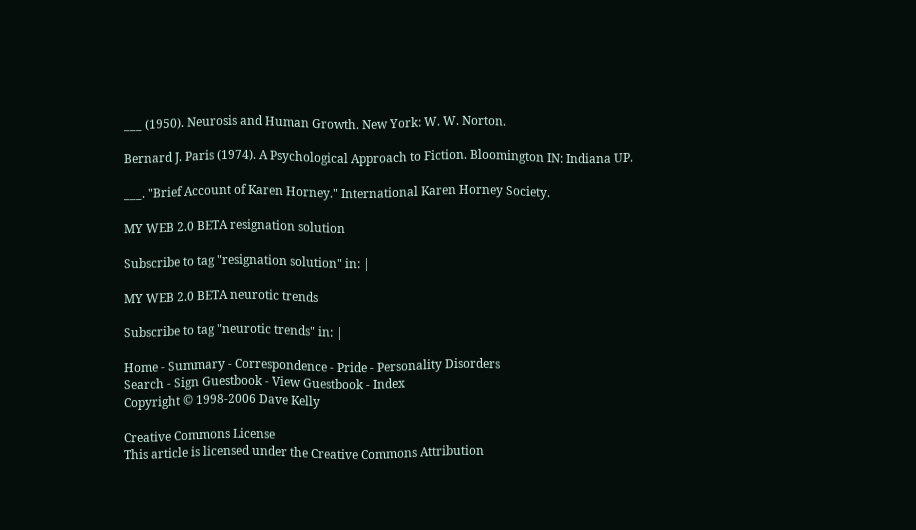___ (1950). Neurosis and Human Growth. New York: W. W. Norton.

Bernard J. Paris (1974). A Psychological Approach to Fiction. Bloomington IN: Indiana UP.

___. "Brief Account of Karen Horney." International Karen Horney Society.

MY WEB 2.0 BETA resignation solution

Subscribe to tag "resignation solution" in: |

MY WEB 2.0 BETA neurotic trends

Subscribe to tag "neurotic trends" in: |

Home - Summary - Correspondence - Pride - Personality Disorders
Search - Sign Guestbook - View Guestbook - Index
Copyright © 1998-2006 Dave Kelly

Creative Commons License
This article is licensed under the Creative Commons Attribution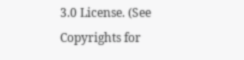3.0 License. (See Copyrights for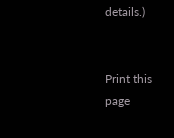details.)


Print this page